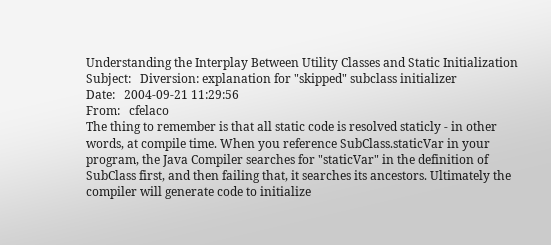Understanding the Interplay Between Utility Classes and Static Initialization
Subject:   Diversion: explanation for "skipped" subclass initializer
Date:   2004-09-21 11:29:56
From:   cfelaco
The thing to remember is that all static code is resolved staticly - in other words, at compile time. When you reference SubClass.staticVar in your program, the Java Compiler searches for "staticVar" in the definition of SubClass first, and then failing that, it searches its ancestors. Ultimately the compiler will generate code to initialize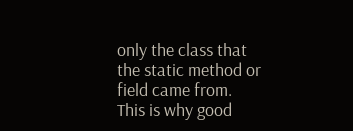only the class that the static method or field came from. This is why good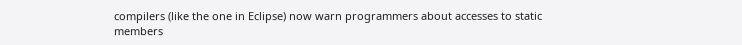compilers (like the one in Eclipse) now warn programmers about accesses to static members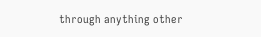through anything other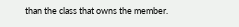than the class that owns the member.